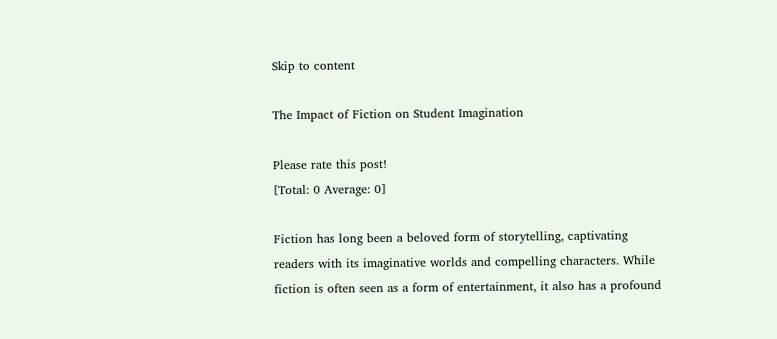Skip to content

The Impact of Fiction on Student Imagination

Please rate this post!
[Total: 0 Average: 0]

Fiction has long been a beloved form of storytelling, captivating readers with its imaginative worlds and compelling characters. While fiction is often seen as a form of entertainment, it also has a profound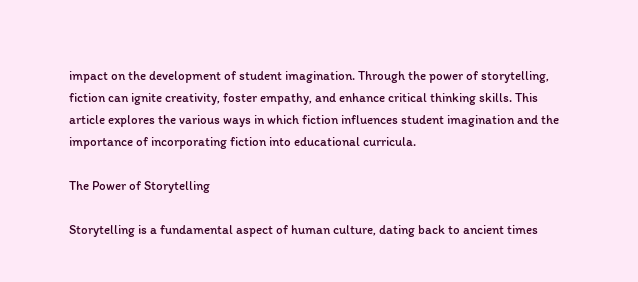impact on the development of student imagination. Through the power of storytelling, fiction can ignite creativity, foster empathy, and enhance critical thinking skills. This article explores the various ways in which fiction influences student imagination and the importance of incorporating fiction into educational curricula.

The Power of Storytelling

Storytelling is a fundamental aspect of human culture, dating back to ancient times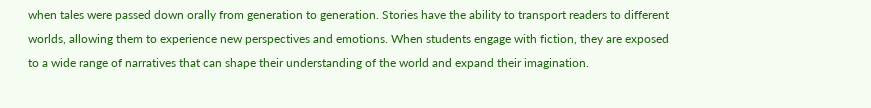when tales were passed down orally from generation to generation. Stories have the ability to transport readers to different worlds, allowing them to experience new perspectives and emotions. When students engage with fiction, they are exposed to a wide range of narratives that can shape their understanding of the world and expand their imagination.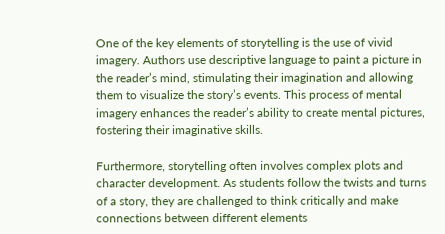One of the key elements of storytelling is the use of vivid imagery. Authors use descriptive language to paint a picture in the reader’s mind, stimulating their imagination and allowing them to visualize the story’s events. This process of mental imagery enhances the reader’s ability to create mental pictures, fostering their imaginative skills.

Furthermore, storytelling often involves complex plots and character development. As students follow the twists and turns of a story, they are challenged to think critically and make connections between different elements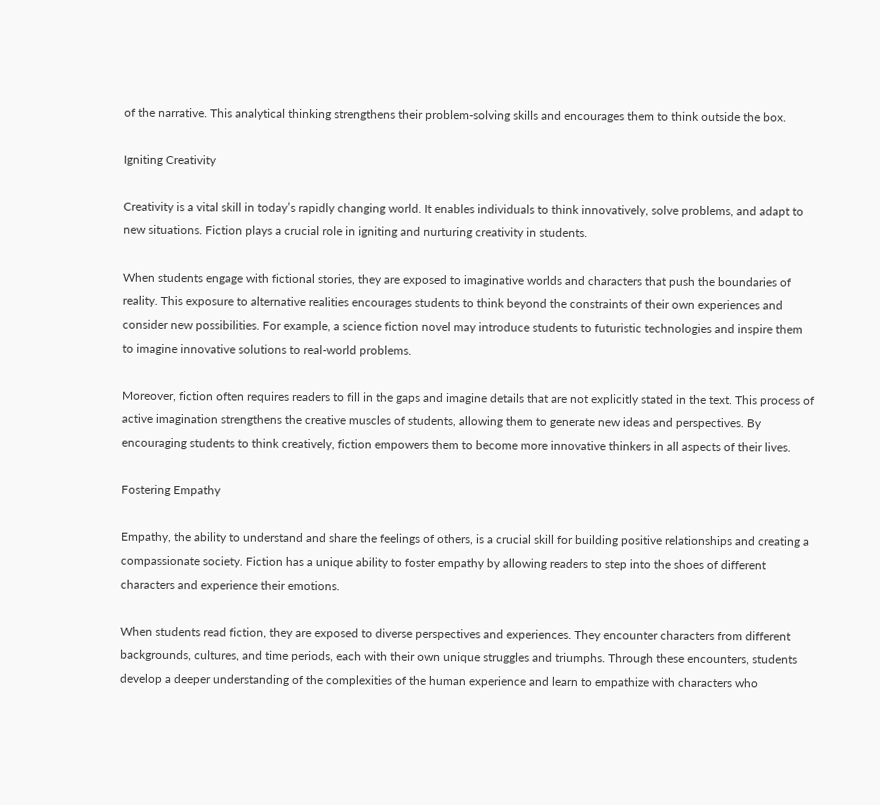of the narrative. This analytical thinking strengthens their problem-solving skills and encourages them to think outside the box.

Igniting Creativity

Creativity is a vital skill in today’s rapidly changing world. It enables individuals to think innovatively, solve problems, and adapt to new situations. Fiction plays a crucial role in igniting and nurturing creativity in students.

When students engage with fictional stories, they are exposed to imaginative worlds and characters that push the boundaries of reality. This exposure to alternative realities encourages students to think beyond the constraints of their own experiences and consider new possibilities. For example, a science fiction novel may introduce students to futuristic technologies and inspire them to imagine innovative solutions to real-world problems.

Moreover, fiction often requires readers to fill in the gaps and imagine details that are not explicitly stated in the text. This process of active imagination strengthens the creative muscles of students, allowing them to generate new ideas and perspectives. By encouraging students to think creatively, fiction empowers them to become more innovative thinkers in all aspects of their lives.

Fostering Empathy

Empathy, the ability to understand and share the feelings of others, is a crucial skill for building positive relationships and creating a compassionate society. Fiction has a unique ability to foster empathy by allowing readers to step into the shoes of different characters and experience their emotions.

When students read fiction, they are exposed to diverse perspectives and experiences. They encounter characters from different backgrounds, cultures, and time periods, each with their own unique struggles and triumphs. Through these encounters, students develop a deeper understanding of the complexities of the human experience and learn to empathize with characters who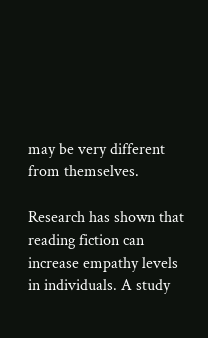may be very different from themselves.

Research has shown that reading fiction can increase empathy levels in individuals. A study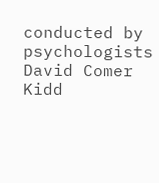conducted by psychologists David Comer Kidd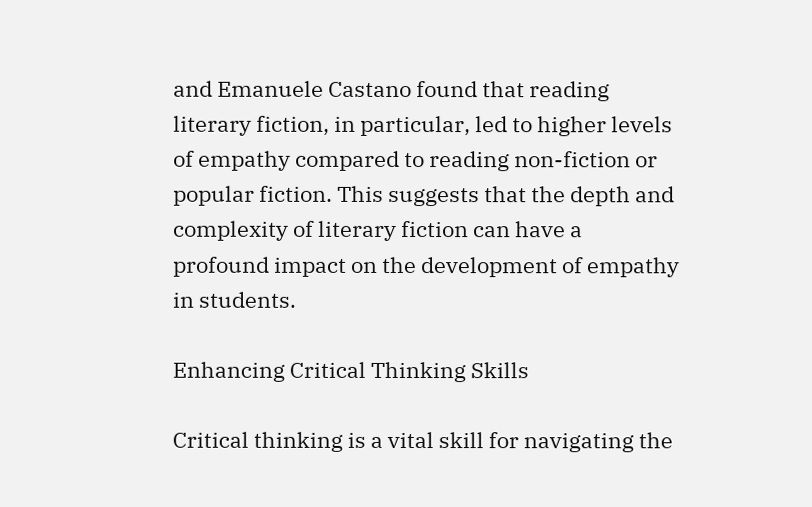and Emanuele Castano found that reading literary fiction, in particular, led to higher levels of empathy compared to reading non-fiction or popular fiction. This suggests that the depth and complexity of literary fiction can have a profound impact on the development of empathy in students.

Enhancing Critical Thinking Skills

Critical thinking is a vital skill for navigating the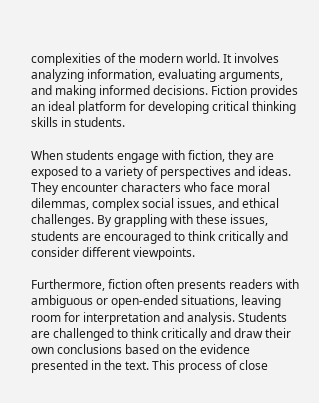complexities of the modern world. It involves analyzing information, evaluating arguments, and making informed decisions. Fiction provides an ideal platform for developing critical thinking skills in students.

When students engage with fiction, they are exposed to a variety of perspectives and ideas. They encounter characters who face moral dilemmas, complex social issues, and ethical challenges. By grappling with these issues, students are encouraged to think critically and consider different viewpoints.

Furthermore, fiction often presents readers with ambiguous or open-ended situations, leaving room for interpretation and analysis. Students are challenged to think critically and draw their own conclusions based on the evidence presented in the text. This process of close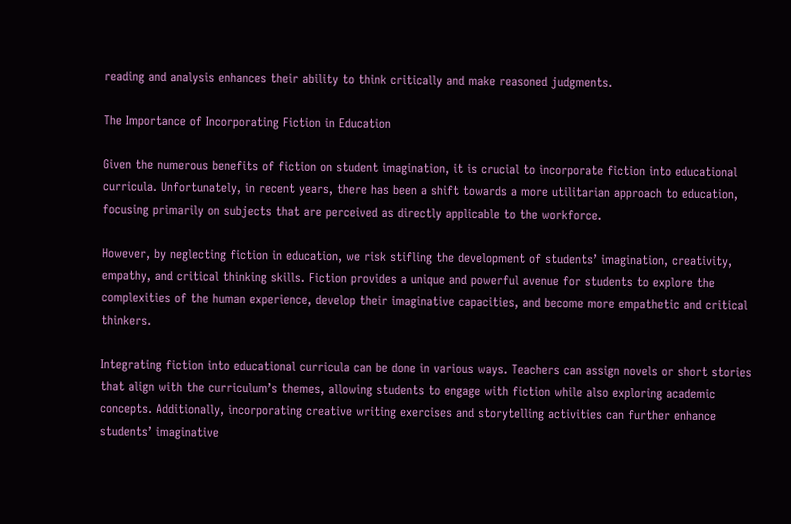reading and analysis enhances their ability to think critically and make reasoned judgments.

The Importance of Incorporating Fiction in Education

Given the numerous benefits of fiction on student imagination, it is crucial to incorporate fiction into educational curricula. Unfortunately, in recent years, there has been a shift towards a more utilitarian approach to education, focusing primarily on subjects that are perceived as directly applicable to the workforce.

However, by neglecting fiction in education, we risk stifling the development of students’ imagination, creativity, empathy, and critical thinking skills. Fiction provides a unique and powerful avenue for students to explore the complexities of the human experience, develop their imaginative capacities, and become more empathetic and critical thinkers.

Integrating fiction into educational curricula can be done in various ways. Teachers can assign novels or short stories that align with the curriculum’s themes, allowing students to engage with fiction while also exploring academic concepts. Additionally, incorporating creative writing exercises and storytelling activities can further enhance students’ imaginative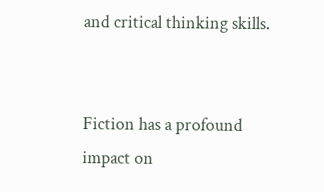and critical thinking skills.


Fiction has a profound impact on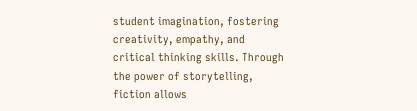student imagination, fostering creativity, empathy, and critical thinking skills. Through the power of storytelling, fiction allows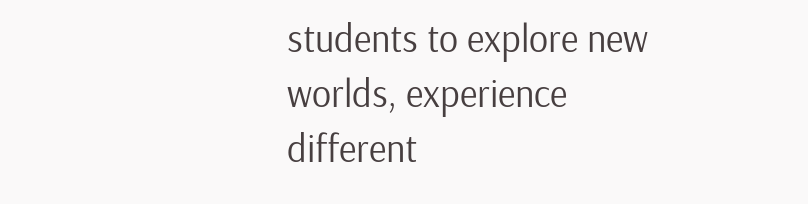students to explore new worlds, experience different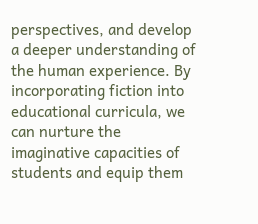perspectives, and develop a deeper understanding of the human experience. By incorporating fiction into educational curricula, we can nurture the imaginative capacities of students and equip them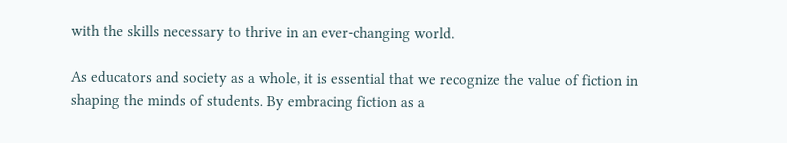with the skills necessary to thrive in an ever-changing world.

As educators and society as a whole, it is essential that we recognize the value of fiction in shaping the minds of students. By embracing fiction as a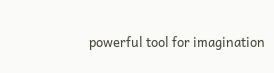powerful tool for imagination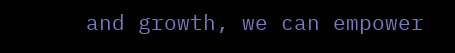and growth, we can empower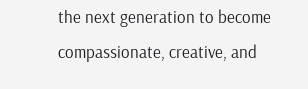the next generation to become compassionate, creative, and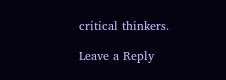critical thinkers.

Leave a Reply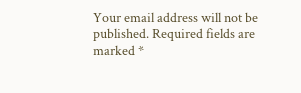Your email address will not be published. Required fields are marked *